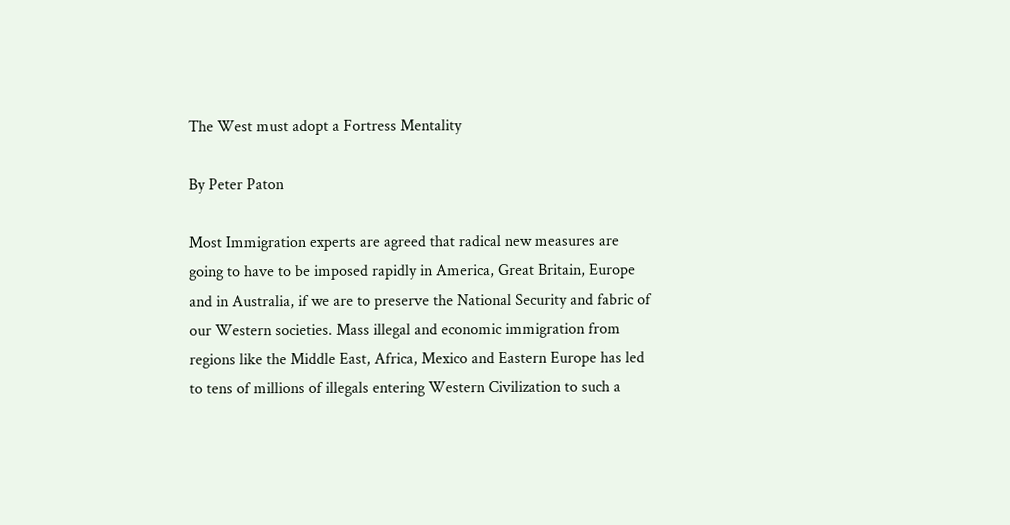The West must adopt a Fortress Mentality

By Peter Paton

Most Immigration experts are agreed that radical new measures are going to have to be imposed rapidly in America, Great Britain, Europe and in Australia, if we are to preserve the National Security and fabric of our Western societies. Mass illegal and economic immigration from regions like the Middle East, Africa, Mexico and Eastern Europe has led to tens of millions of illegals entering Western Civilization to such a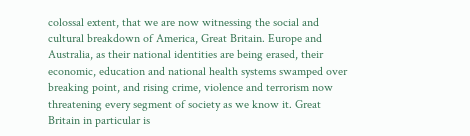colossal extent, that we are now witnessing the social and cultural breakdown of America, Great Britain. Europe and Australia, as their national identities are being erased, their economic, education and national health systems swamped over breaking point, and rising crime, violence and terrorism now threatening every segment of society as we know it. Great Britain in particular is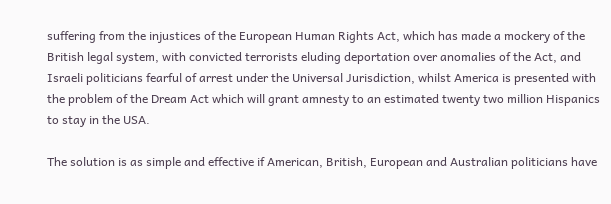suffering from the injustices of the European Human Rights Act, which has made a mockery of the British legal system, with convicted terrorists eluding deportation over anomalies of the Act, and Israeli politicians fearful of arrest under the Universal Jurisdiction, whilst America is presented with the problem of the Dream Act which will grant amnesty to an estimated twenty two million Hispanics to stay in the USA.

The solution is as simple and effective if American, British, European and Australian politicians have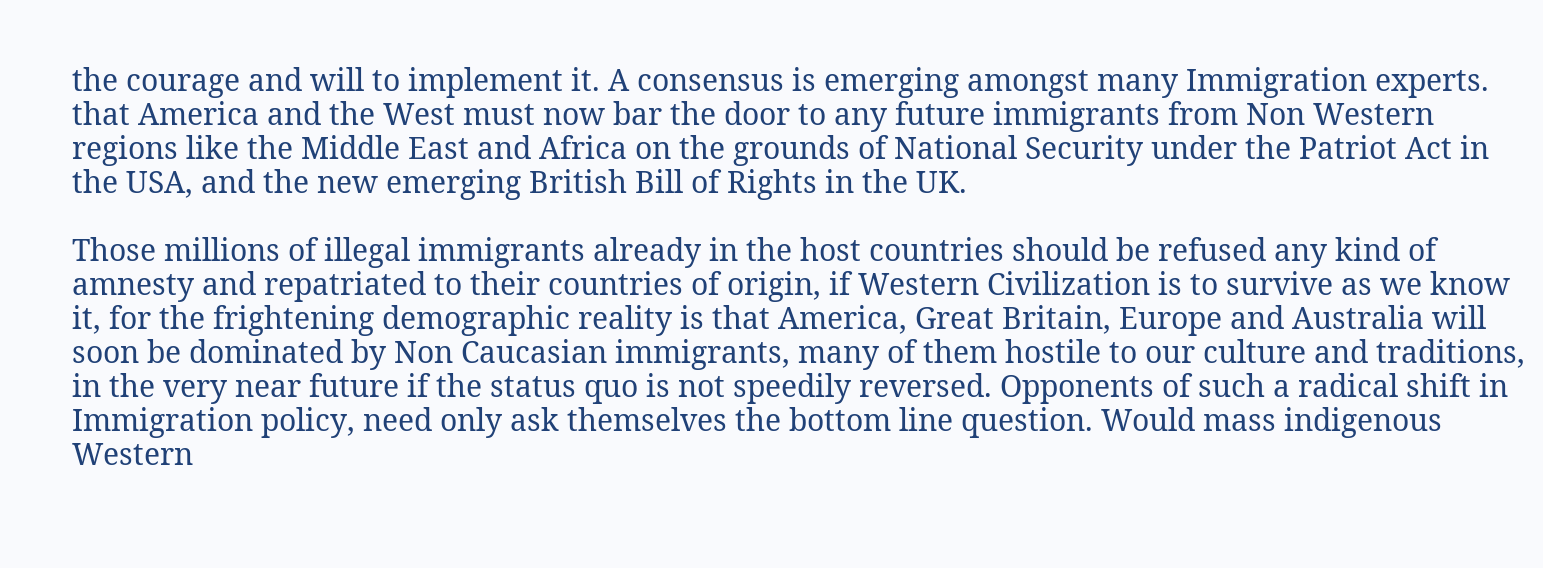the courage and will to implement it. A consensus is emerging amongst many Immigration experts. that America and the West must now bar the door to any future immigrants from Non Western regions like the Middle East and Africa on the grounds of National Security under the Patriot Act in the USA, and the new emerging British Bill of Rights in the UK.

Those millions of illegal immigrants already in the host countries should be refused any kind of amnesty and repatriated to their countries of origin, if Western Civilization is to survive as we know it, for the frightening demographic reality is that America, Great Britain, Europe and Australia will soon be dominated by Non Caucasian immigrants, many of them hostile to our culture and traditions, in the very near future if the status quo is not speedily reversed. Opponents of such a radical shift in Immigration policy, need only ask themselves the bottom line question. Would mass indigenous Western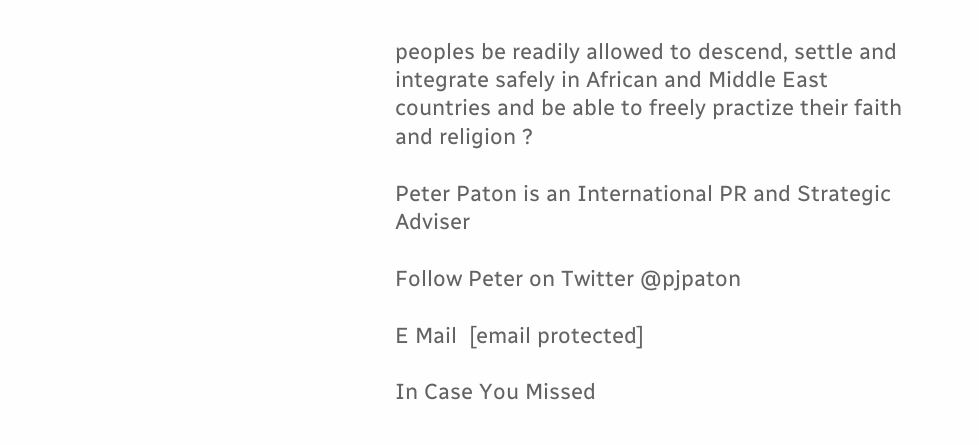peoples be readily allowed to descend, settle and integrate safely in African and Middle East countries and be able to freely practize their faith and religion ?

Peter Paton is an International PR and Strategic Adviser

Follow Peter on Twitter @pjpaton

E Mail  [email protected]

In Case You Missed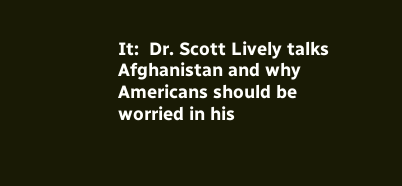It:  Dr. Scott Lively talks Afghanistan and why Americans should be worried in his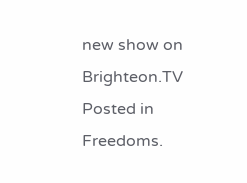new show on Brighteon.TV
Posted in Freedoms.